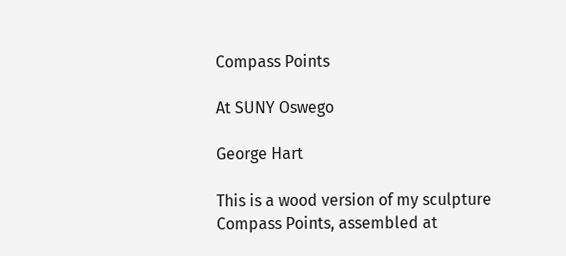Compass Points

At SUNY Oswego

George Hart

This is a wood version of my sculpture Compass Points, assembled at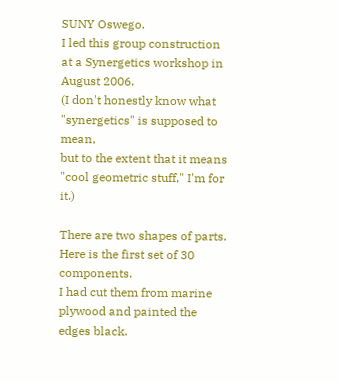SUNY Oswego.
I led this group construction at a Synergetics workshop in August 2006.
(I don't honestly know what "synergetics" is supposed to mean,
but to the extent that it means "cool geometric stuff," I'm for it.)

There are two shapes of parts.  Here is the first set of 30 components.
I had cut them from marine plywood and painted the edges black.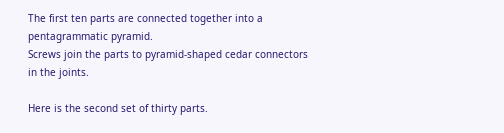The first ten parts are connected together into a pentagrammatic pyramid.
Screws join the parts to pyramid-shaped cedar connectors in the joints.

Here is the second set of thirty parts.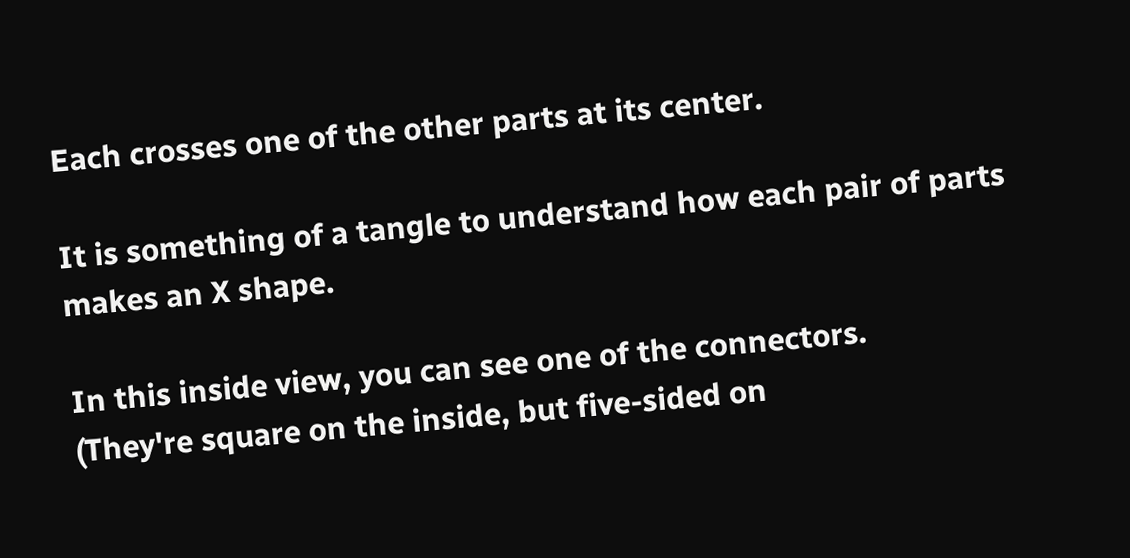Each crosses one of the other parts at its center.

It is something of a tangle to understand how each pair of parts makes an X shape.

In this inside view, you can see one of the connectors.
(They're square on the inside, but five-sided on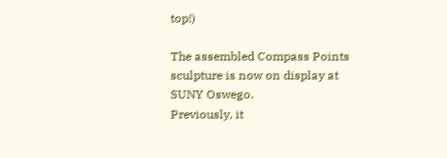top!)

The assembled Compass Points sculpture is now on display at SUNY Oswego.
Previously, it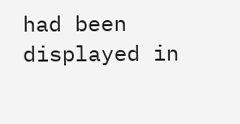had been displayed in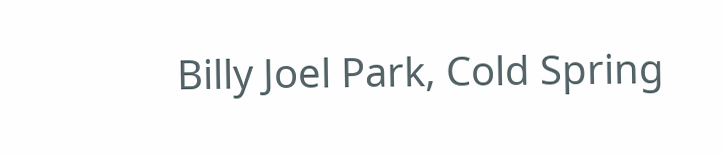Billy Joel Park, Cold Spring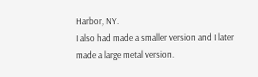Harbor, NY.
I also had made a smaller version and I later made a large metal version.